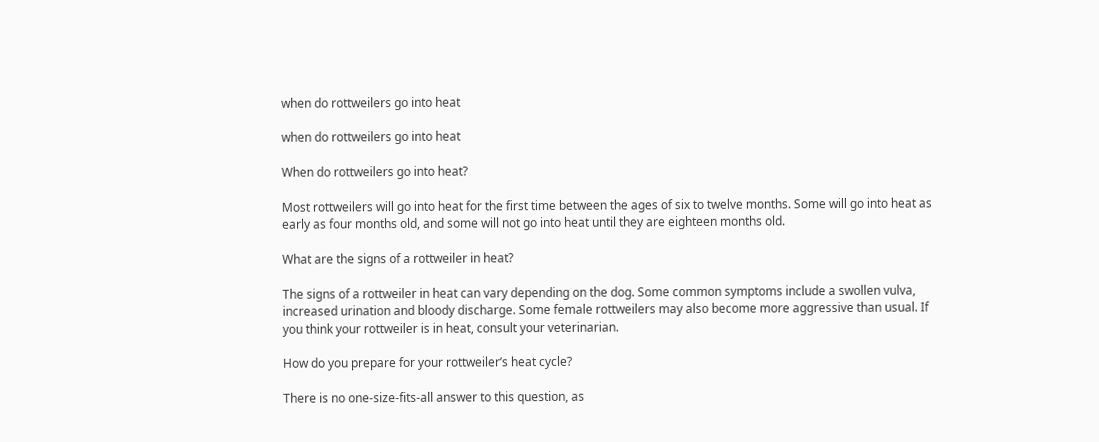when do rottweilers go into heat

when do rottweilers go into heat

When do rottweilers go into heat?

Most rottweilers will go into heat for the first time between the ages of six to twelve months. Some will go into heat as early as four months old, and some will not go into heat until they are eighteen months old.

What are the signs of a rottweiler in heat?

The signs of a rottweiler in heat can vary depending on the dog. Some common symptoms include a swollen vulva, increased urination and bloody discharge. Some female rottweilers may also become more aggressive than usual. If you think your rottweiler is in heat, consult your veterinarian.

How do you prepare for your rottweiler’s heat cycle?

There is no one-size-fits-all answer to this question, as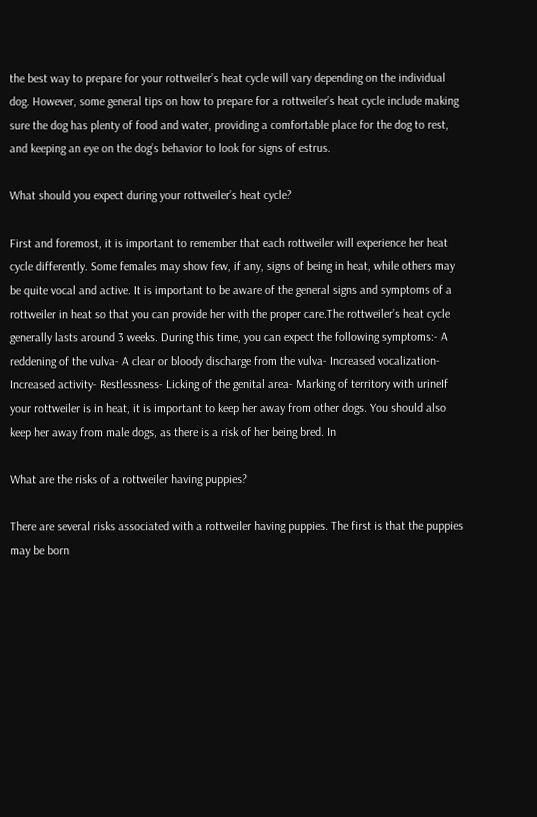the best way to prepare for your rottweiler’s heat cycle will vary depending on the individual dog. However, some general tips on how to prepare for a rottweiler’s heat cycle include making sure the dog has plenty of food and water, providing a comfortable place for the dog to rest, and keeping an eye on the dog’s behavior to look for signs of estrus.

What should you expect during your rottweiler’s heat cycle?

First and foremost, it is important to remember that each rottweiler will experience her heat cycle differently. Some females may show few, if any, signs of being in heat, while others may be quite vocal and active. It is important to be aware of the general signs and symptoms of a rottweiler in heat so that you can provide her with the proper care.The rottweiler’s heat cycle generally lasts around 3 weeks. During this time, you can expect the following symptoms:- A reddening of the vulva- A clear or bloody discharge from the vulva- Increased vocalization- Increased activity- Restlessness- Licking of the genital area- Marking of territory with urineIf your rottweiler is in heat, it is important to keep her away from other dogs. You should also keep her away from male dogs, as there is a risk of her being bred. In

What are the risks of a rottweiler having puppies?

There are several risks associated with a rottweiler having puppies. The first is that the puppies may be born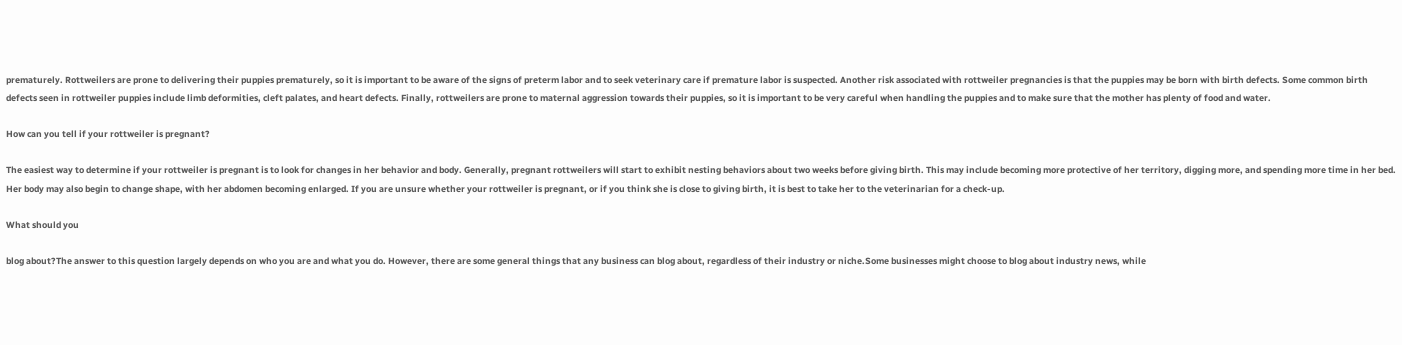prematurely. Rottweilers are prone to delivering their puppies prematurely, so it is important to be aware of the signs of preterm labor and to seek veterinary care if premature labor is suspected. Another risk associated with rottweiler pregnancies is that the puppies may be born with birth defects. Some common birth defects seen in rottweiler puppies include limb deformities, cleft palates, and heart defects. Finally, rottweilers are prone to maternal aggression towards their puppies, so it is important to be very careful when handling the puppies and to make sure that the mother has plenty of food and water.

How can you tell if your rottweiler is pregnant?

The easiest way to determine if your rottweiler is pregnant is to look for changes in her behavior and body. Generally, pregnant rottweilers will start to exhibit nesting behaviors about two weeks before giving birth. This may include becoming more protective of her territory, digging more, and spending more time in her bed. Her body may also begin to change shape, with her abdomen becoming enlarged. If you are unsure whether your rottweiler is pregnant, or if you think she is close to giving birth, it is best to take her to the veterinarian for a check-up.

What should you

blog about?The answer to this question largely depends on who you are and what you do. However, there are some general things that any business can blog about, regardless of their industry or niche.Some businesses might choose to blog about industry news, while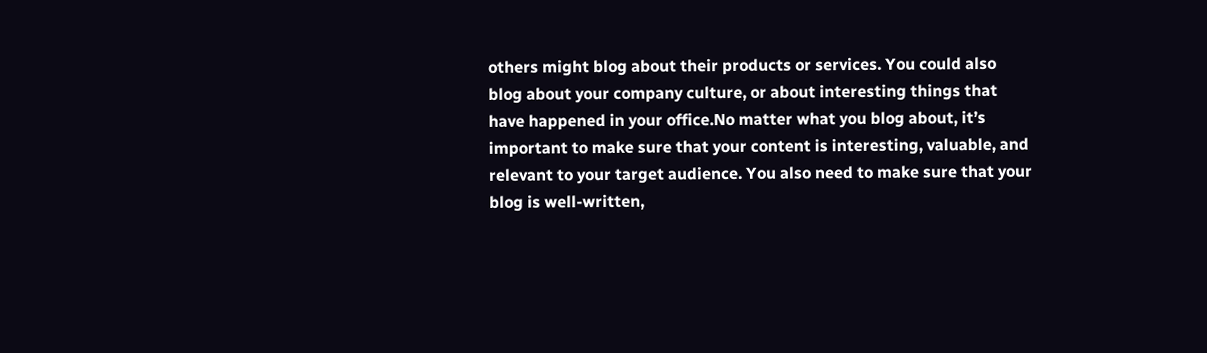others might blog about their products or services. You could also blog about your company culture, or about interesting things that have happened in your office.No matter what you blog about, it’s important to make sure that your content is interesting, valuable, and relevant to your target audience. You also need to make sure that your blog is well-written,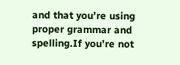and that you’re using proper grammar and spelling.If you’re not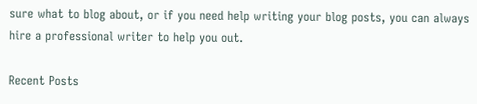sure what to blog about, or if you need help writing your blog posts, you can always hire a professional writer to help you out.

Recent Posts